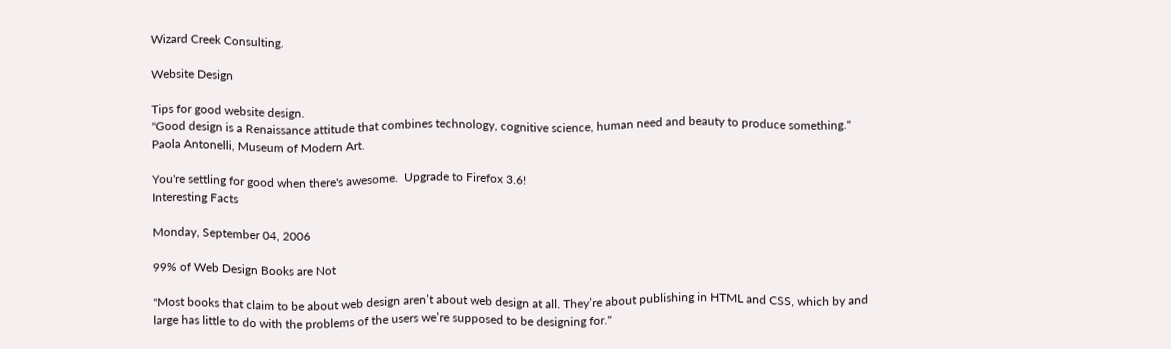Wizard Creek Consulting.

Website Design

Tips for good website design.
"Good design is a Renaissance attitude that combines technology, cognitive science, human need and beauty to produce something." Paola Antonelli, Museum of Modern Art.

You're settling for good when there's awesome.  Upgrade to Firefox 3.6!
Interesting Facts

Monday, September 04, 2006

99% of Web Design Books are Not

"Most books that claim to be about web design aren’t about web design at all. They’re about publishing in HTML and CSS, which by and large has little to do with the problems of the users we’re supposed to be designing for."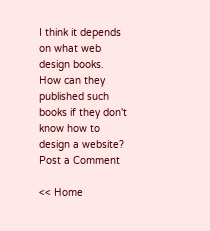I think it depends on what web design books. How can they published such books if they don't know how to design a website?
Post a Comment

<< Home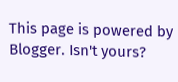This page is powered by Blogger. Isn't yours?